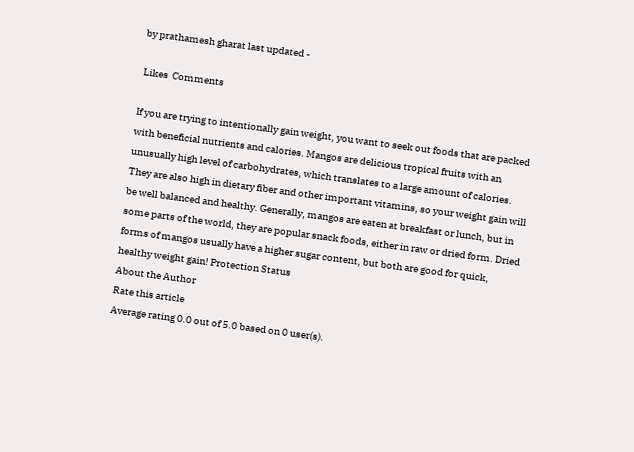by prathamesh gharat last updated -

 Likes  Comments

If you are trying to intentionally gain weight, you want to seek out foods that are packed with beneficial nutrients and calories. Mangos are delicious tropical fruits with an unusually high level of carbohydrates, which translates to a large amount of calories. They are also high in dietary fiber and other important vitamins, so your weight gain will be well balanced and healthy. Generally, mangos are eaten at breakfast or lunch, but in some parts of the world, they are popular snack foods, either in raw or dried form. Dried forms of mangos usually have a higher sugar content, but both are good for quick, healthy weight gain! Protection Status
About the Author
Rate this article
Average rating 0.0 out of 5.0 based on 0 user(s).